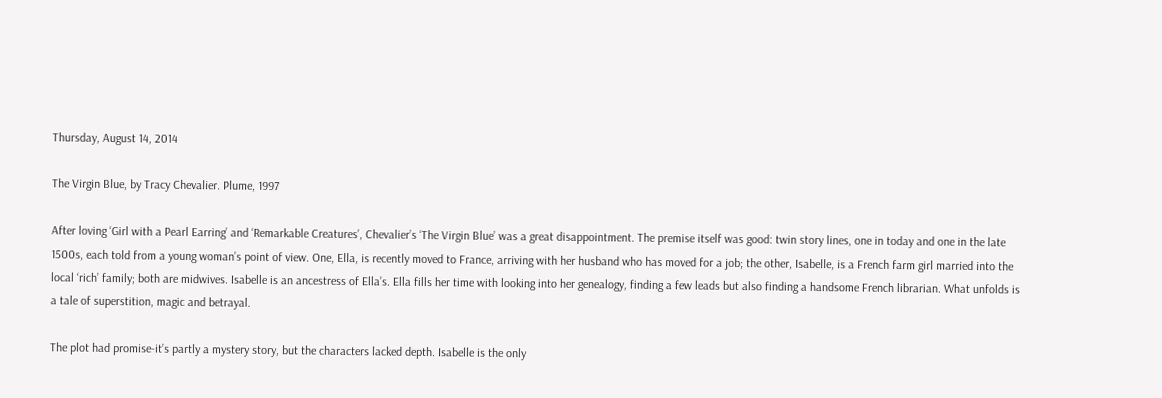Thursday, August 14, 2014

The Virgin Blue, by Tracy Chevalier. Plume, 1997

After loving ‘Girl with a Pearl Earring’ and ‘Remarkable Creatures’, Chevalier’s ‘The Virgin Blue’ was a great disappointment. The premise itself was good: twin story lines, one in today and one in the late 1500s, each told from a young woman’s point of view. One, Ella, is recently moved to France, arriving with her husband who has moved for a job; the other, Isabelle, is a French farm girl married into the local ‘rich’ family; both are midwives. Isabelle is an ancestress of Ella’s. Ella fills her time with looking into her genealogy, finding a few leads but also finding a handsome French librarian. What unfolds is a tale of superstition, magic and betrayal.

The plot had promise-it’s partly a mystery story, but the characters lacked depth. Isabelle is the only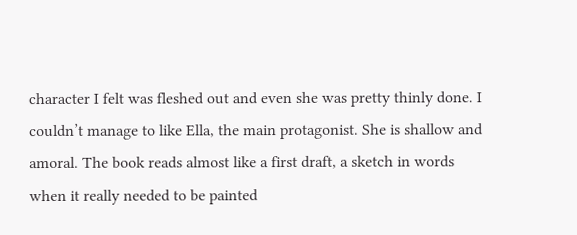character I felt was fleshed out and even she was pretty thinly done. I couldn’t manage to like Ella, the main protagonist. She is shallow and amoral. The book reads almost like a first draft, a sketch in words when it really needed to be painted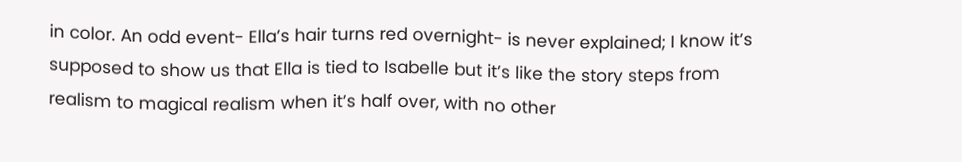in color. An odd event- Ella’s hair turns red overnight- is never explained; I know it’s supposed to show us that Ella is tied to Isabelle but it’s like the story steps from realism to magical realism when it’s half over, with no other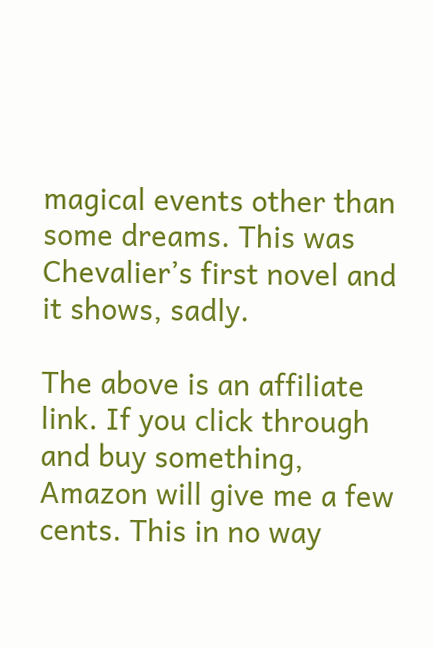magical events other than some dreams. This was Chevalier’s first novel and it shows, sadly.

The above is an affiliate link. If you click through and buy something, Amazon will give me a few cents. This in no way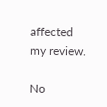affected my review.

No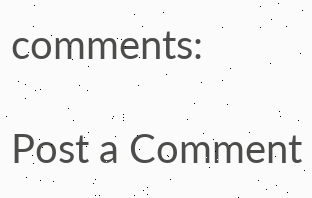comments:

Post a Comment